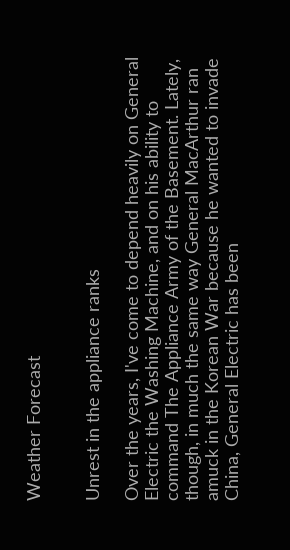Weather Forecast


Unrest in the appliance ranks

Over the years, I've come to depend heavily on General Electric the Washing Machine, and on his ability to command The Appliance Army of the Basement. Lately, though, in much the same way General MacArthur ran amuck in the Korean War because he wanted to invade China, General Electric has been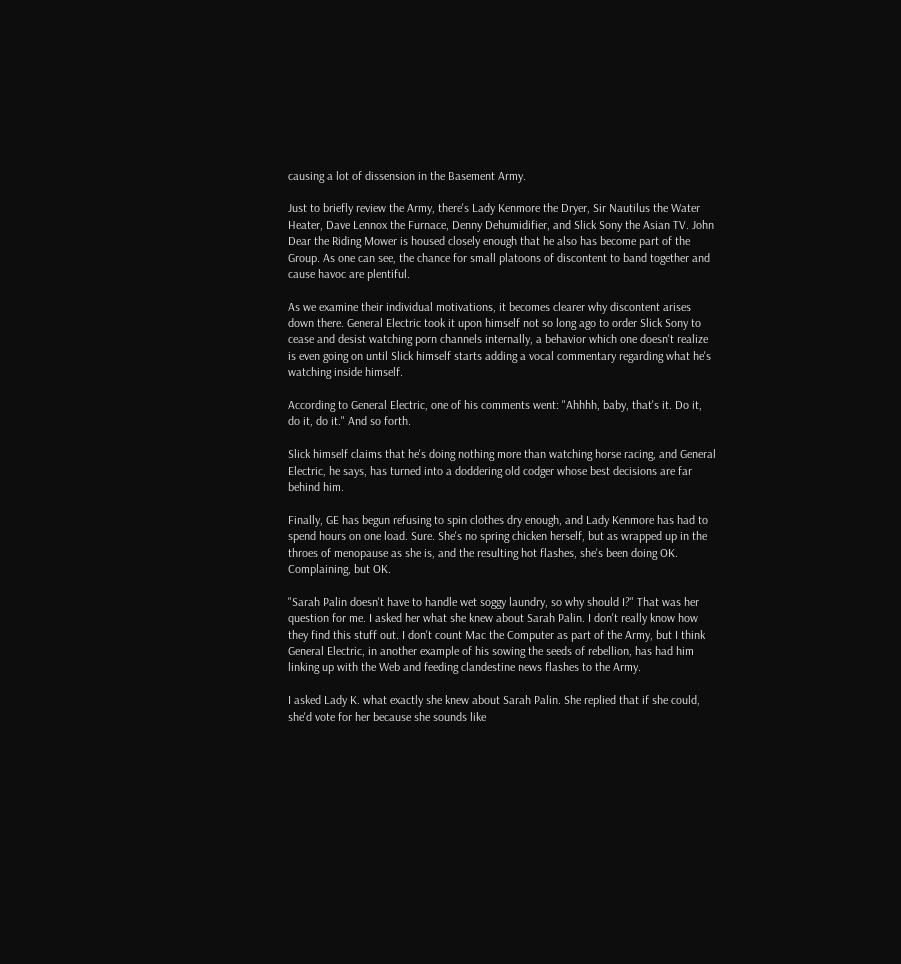causing a lot of dissension in the Basement Army.

Just to briefly review the Army, there's Lady Kenmore the Dryer, Sir Nautilus the Water Heater, Dave Lennox the Furnace, Denny Dehumidifier, and Slick Sony the Asian TV. John Dear the Riding Mower is housed closely enough that he also has become part of the Group. As one can see, the chance for small platoons of discontent to band together and cause havoc are plentiful.

As we examine their individual motivations, it becomes clearer why discontent arises down there. General Electric took it upon himself not so long ago to order Slick Sony to cease and desist watching porn channels internally, a behavior which one doesn't realize is even going on until Slick himself starts adding a vocal commentary regarding what he's watching inside himself.

According to General Electric, one of his comments went: "Ahhhh, baby, that's it. Do it, do it, do it." And so forth.

Slick himself claims that he's doing nothing more than watching horse racing, and General Electric, he says, has turned into a doddering old codger whose best decisions are far behind him.

Finally, GE has begun refusing to spin clothes dry enough, and Lady Kenmore has had to spend hours on one load. Sure. She's no spring chicken herself, but as wrapped up in the throes of menopause as she is, and the resulting hot flashes, she's been doing OK. Complaining, but OK.

"Sarah Palin doesn't have to handle wet soggy laundry, so why should I?" That was her question for me. I asked her what she knew about Sarah Palin. I don't really know how they find this stuff out. I don't count Mac the Computer as part of the Army, but I think General Electric, in another example of his sowing the seeds of rebellion, has had him linking up with the Web and feeding clandestine news flashes to the Army.

I asked Lady K. what exactly she knew about Sarah Palin. She replied that if she could, she'd vote for her because she sounds like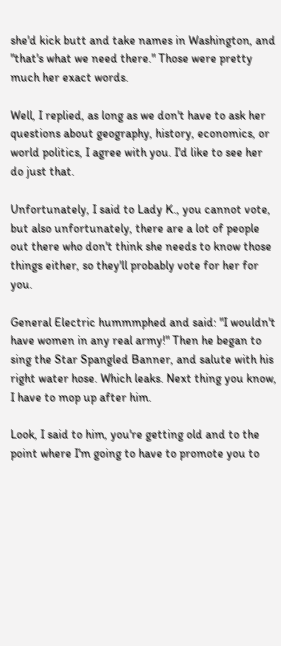she'd kick butt and take names in Washington, and "that's what we need there." Those were pretty much her exact words.

Well, I replied, as long as we don't have to ask her questions about geography, history, economics, or world politics, I agree with you. I'd like to see her do just that.

Unfortunately, I said to Lady K., you cannot vote, but also unfortunately, there are a lot of people out there who don't think she needs to know those things either, so they'll probably vote for her for you.

General Electric hummmphed and said: "I wouldn't have women in any real army!" Then he began to sing the Star Spangled Banner, and salute with his right water hose. Which leaks. Next thing you know, I have to mop up after him.

Look, I said to him, you're getting old and to the point where I'm going to have to promote you to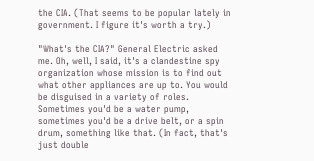the CIA. (That seems to be popular lately in government. I figure it's worth a try.)

"What's the CIA?" General Electric asked me. Oh, well, I said, it's a clandestine spy organization whose mission is to find out what other appliances are up to. You would be disguised in a variety of roles. Sometimes you'd be a water pump, sometimes you'd be a drive belt, or a spin drum, something like that. (In fact, that's just double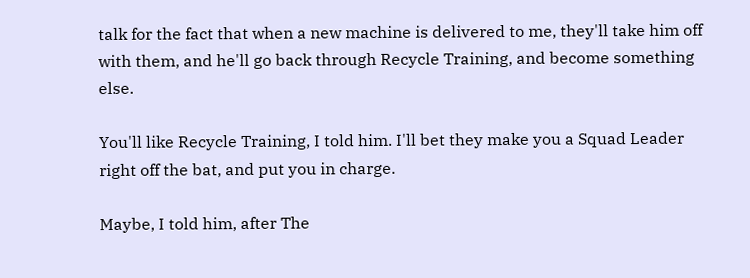talk for the fact that when a new machine is delivered to me, they'll take him off with them, and he'll go back through Recycle Training, and become something else.

You'll like Recycle Training, I told him. I'll bet they make you a Squad Leader right off the bat, and put you in charge.

Maybe, I told him, after The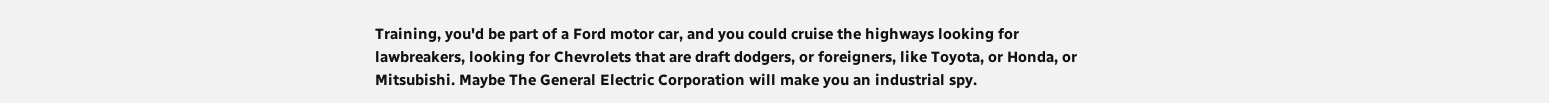Training, you'd be part of a Ford motor car, and you could cruise the highways looking for lawbreakers, looking for Chevrolets that are draft dodgers, or foreigners, like Toyota, or Honda, or Mitsubishi. Maybe The General Electric Corporation will make you an industrial spy.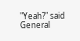"Yeah?" said General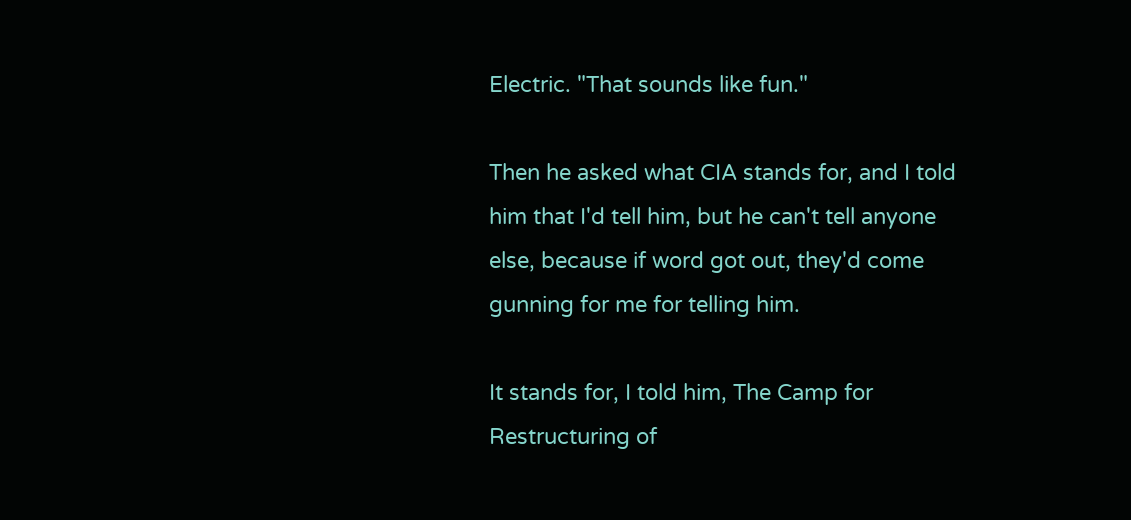Electric. "That sounds like fun."

Then he asked what CIA stands for, and I told him that I'd tell him, but he can't tell anyone else, because if word got out, they'd come gunning for me for telling him.

It stands for, I told him, The Camp for Restructuring of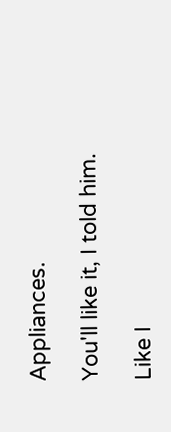Appliances.

You'll like it, I told him.

Like I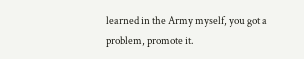learned in the Army myself, you got a problem, promote it.